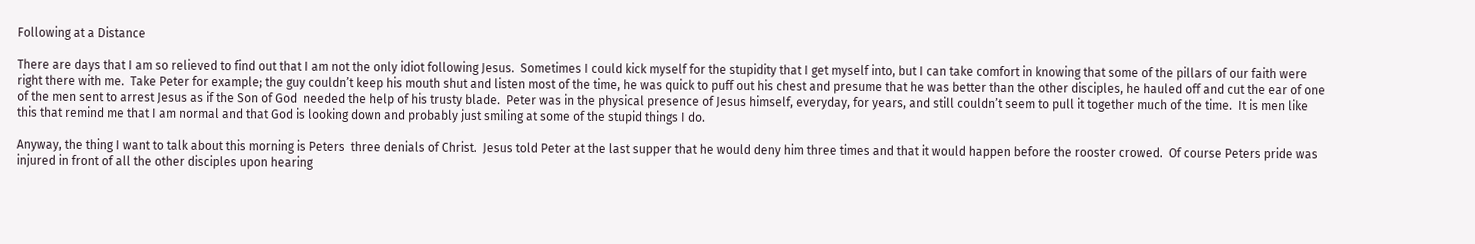Following at a Distance

There are days that I am so relieved to find out that I am not the only idiot following Jesus.  Sometimes I could kick myself for the stupidity that I get myself into, but I can take comfort in knowing that some of the pillars of our faith were right there with me.  Take Peter for example; the guy couldn’t keep his mouth shut and listen most of the time, he was quick to puff out his chest and presume that he was better than the other disciples, he hauled off and cut the ear of one of the men sent to arrest Jesus as if the Son of God  needed the help of his trusty blade.  Peter was in the physical presence of Jesus himself, everyday, for years, and still couldn’t seem to pull it together much of the time.  It is men like this that remind me that I am normal and that God is looking down and probably just smiling at some of the stupid things I do.

Anyway, the thing I want to talk about this morning is Peters  three denials of Christ.  Jesus told Peter at the last supper that he would deny him three times and that it would happen before the rooster crowed.  Of course Peters pride was injured in front of all the other disciples upon hearing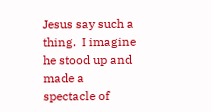Jesus say such a thing.  I imagine he stood up and made a spectacle of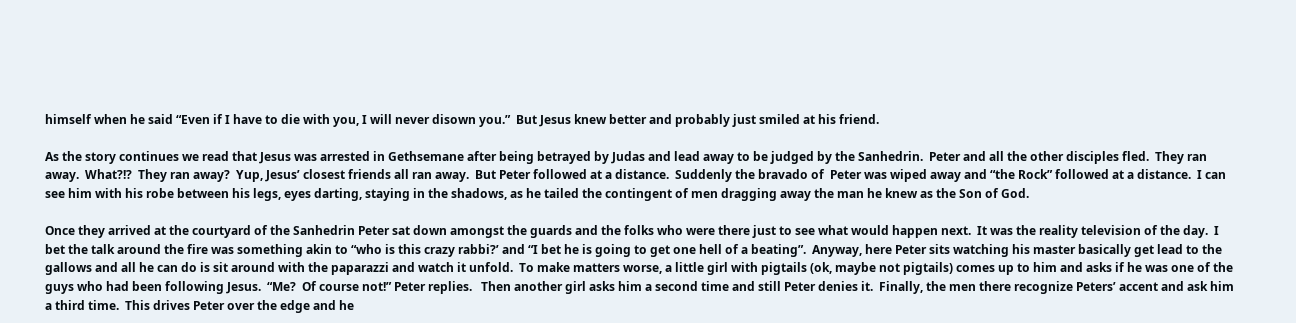himself when he said “Even if I have to die with you, I will never disown you.”  But Jesus knew better and probably just smiled at his friend.

As the story continues we read that Jesus was arrested in Gethsemane after being betrayed by Judas and lead away to be judged by the Sanhedrin.  Peter and all the other disciples fled.  They ran away.  What?!?  They ran away?  Yup, Jesus’ closest friends all ran away.  But Peter followed at a distance.  Suddenly the bravado of  Peter was wiped away and “the Rock” followed at a distance.  I can see him with his robe between his legs, eyes darting, staying in the shadows, as he tailed the contingent of men dragging away the man he knew as the Son of God.

Once they arrived at the courtyard of the Sanhedrin Peter sat down amongst the guards and the folks who were there just to see what would happen next.  It was the reality television of the day.  I bet the talk around the fire was something akin to “who is this crazy rabbi?’ and “I bet he is going to get one hell of a beating”.  Anyway, here Peter sits watching his master basically get lead to the gallows and all he can do is sit around with the paparazzi and watch it unfold.  To make matters worse, a little girl with pigtails (ok, maybe not pigtails) comes up to him and asks if he was one of the guys who had been following Jesus.  “Me?  Of course not!” Peter replies.   Then another girl asks him a second time and still Peter denies it.  Finally, the men there recognize Peters’ accent and ask him a third time.  This drives Peter over the edge and he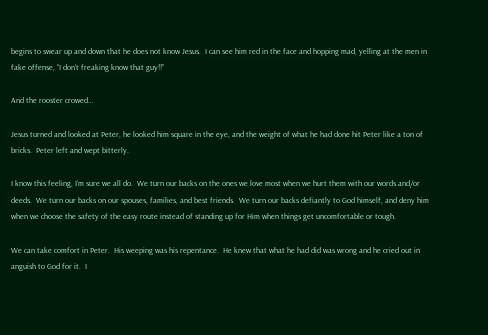begins to swear up and down that he does not know Jesus.  I can see him red in the face and hopping mad, yelling at the men in fake offense, “I don’t freaking know that guy!!”

And the rooster crowed…

Jesus turned and looked at Peter, he looked him square in the eye, and the weight of what he had done hit Peter like a ton of bricks.  Peter left and wept bitterly.

I know this feeling, I’m sure we all do.  We turn our backs on the ones we love most when we hurt them with our words and/or deeds.  We turn our backs on our spouses, families, and best friends.  We turn our backs defiantly to God himself, and deny him when we choose the safety of the easy route instead of standing up for Him when things get uncomfortable or tough.

We can take comfort in Peter.  His weeping was his repentance.  He knew that what he had did was wrong and he cried out in anguish to God for it.  I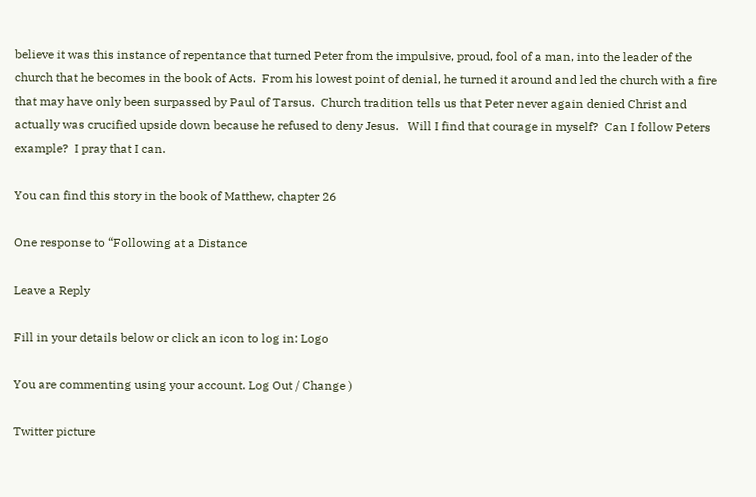believe it was this instance of repentance that turned Peter from the impulsive, proud, fool of a man, into the leader of the church that he becomes in the book of Acts.  From his lowest point of denial, he turned it around and led the church with a fire that may have only been surpassed by Paul of Tarsus.  Church tradition tells us that Peter never again denied Christ and actually was crucified upside down because he refused to deny Jesus.   Will I find that courage in myself?  Can I follow Peters example?  I pray that I can.

You can find this story in the book of Matthew, chapter 26

One response to “Following at a Distance

Leave a Reply

Fill in your details below or click an icon to log in: Logo

You are commenting using your account. Log Out / Change )

Twitter picture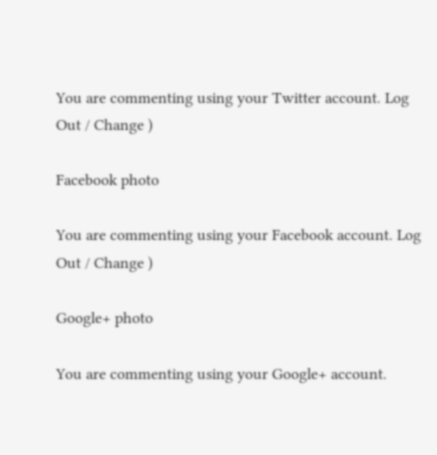You are commenting using your Twitter account. Log Out / Change )

Facebook photo

You are commenting using your Facebook account. Log Out / Change )

Google+ photo

You are commenting using your Google+ account.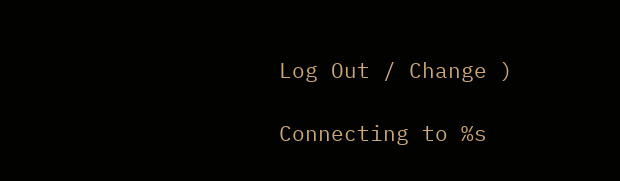Log Out / Change )

Connecting to %s